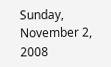Sunday, November 2, 2008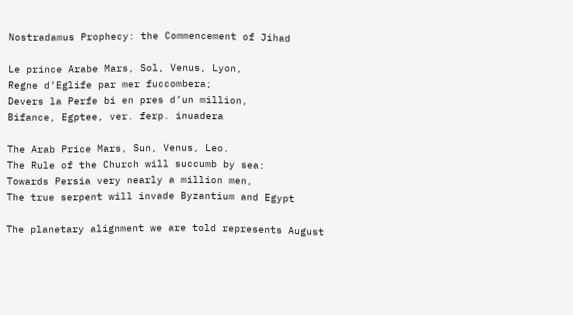Nostradamus Prophecy: the Commencement of Jihad

Le prince Arabe Mars, Sol, Venus, Lyon,
Regne d’Eglife par mer fuccombera;
Devers la Perfe bi en pres d’un million,
Bifance, Egptee, ver. ferp. inuadera

The Arab Price Mars, Sun, Venus, Leo.
The Rule of the Church will succumb by sea:
Towards Persia very nearly a million men,
The true serpent will invade Byzantium and Egypt

The planetary alignment we are told represents August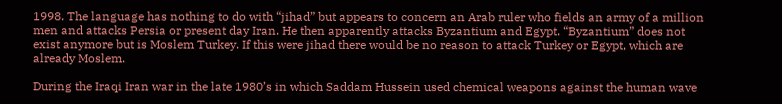1998. The language has nothing to do with “jihad” but appears to concern an Arab ruler who fields an army of a million men and attacks Persia or present day Iran. He then apparently attacks Byzantium and Egypt. “Byzantium” does not exist anymore but is Moslem Turkey. If this were jihad there would be no reason to attack Turkey or Egypt, which are already Moslem.

During the Iraqi Iran war in the late 1980’s in which Saddam Hussein used chemical weapons against the human wave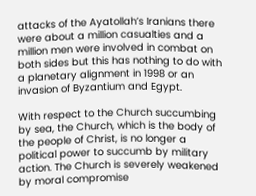attacks of the Ayatollah’s Iranians there were about a million casualties and a million men were involved in combat on both sides but this has nothing to do with a planetary alignment in 1998 or an invasion of Byzantium and Egypt.

With respect to the Church succumbing by sea, the Church, which is the body of the people of Christ, is no longer a political power to succumb by military action. The Church is severely weakened by moral compromise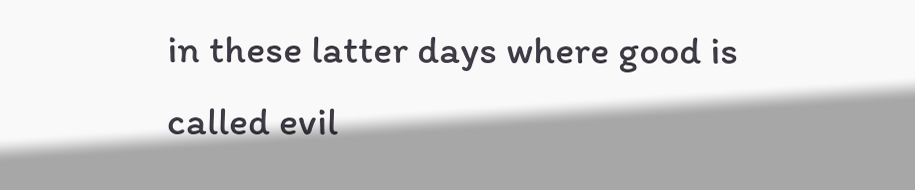in these latter days where good is called evil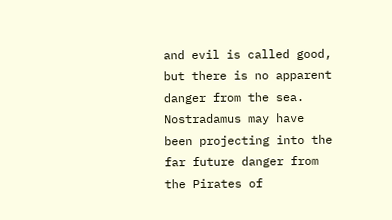and evil is called good, but there is no apparent danger from the sea. Nostradamus may have been projecting into the far future danger from the Pirates of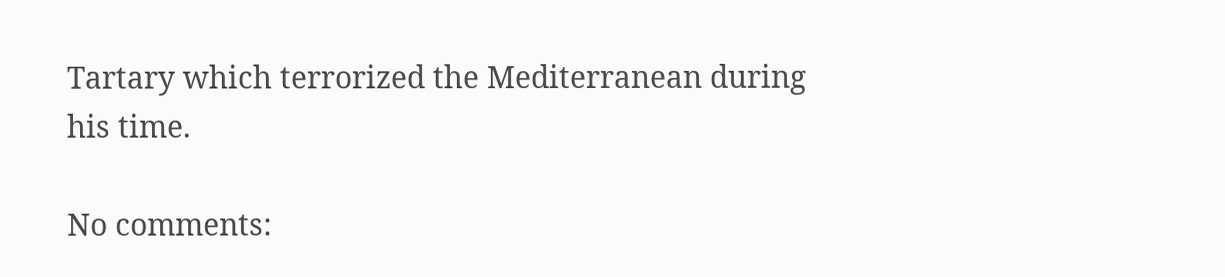Tartary which terrorized the Mediterranean during his time.

No comments: